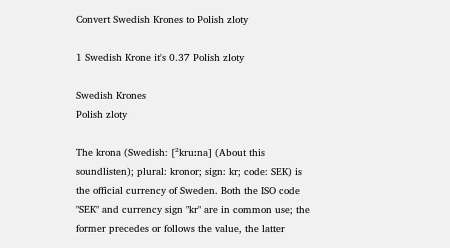Convert Swedish Krones to Polish zloty

1 Swedish Krone it's 0.37 Polish zloty

Swedish Krones
Polish zloty

The krona (Swedish: [²kruːna] (About this soundlisten); plural: kronor; sign: kr; code: SEK) is the official currency of Sweden. Both the ISO code "SEK" and currency sign "kr" are in common use; the former precedes or follows the value, the latter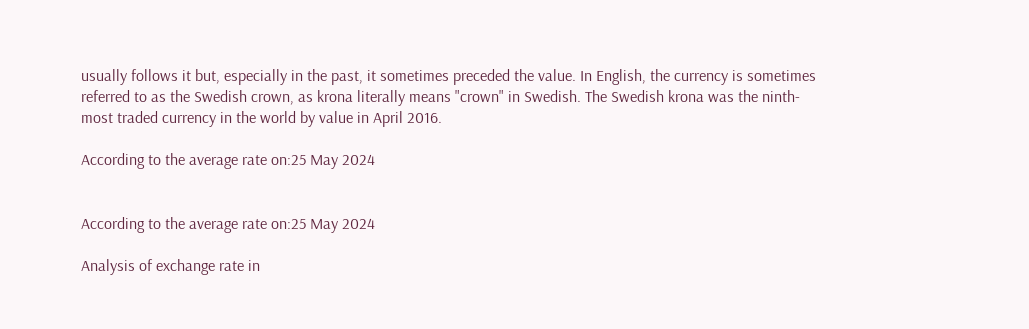usually follows it but, especially in the past, it sometimes preceded the value. In English, the currency is sometimes referred to as the Swedish crown, as krona literally means "crown" in Swedish. The Swedish krona was the ninth-most traded currency in the world by value in April 2016.

According to the average rate on:25 May 2024


According to the average rate on:25 May 2024

Analysis of exchange rate in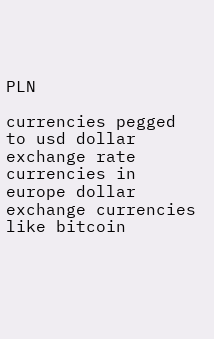PLN

currencies pegged to usd dollar exchange rate currencies in europe dollar exchange currencies like bitcoin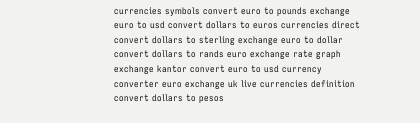currencies symbols convert euro to pounds exchange euro to usd convert dollars to euros currencies direct convert dollars to sterling exchange euro to dollar convert dollars to rands euro exchange rate graph exchange kantor convert euro to usd currency converter euro exchange uk live currencies definition convert dollars to pesos